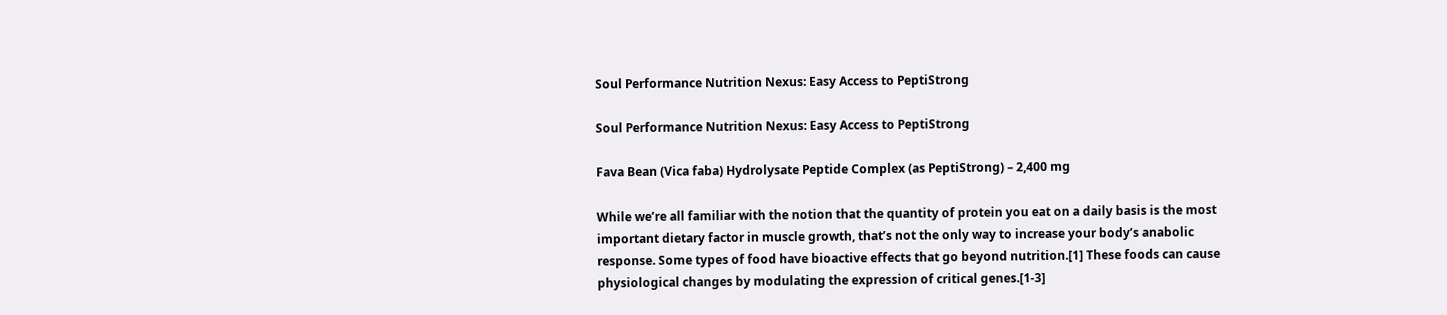Soul Performance Nutrition Nexus: Easy Access to PeptiStrong

Soul Performance Nutrition Nexus: Easy Access to PeptiStrong

Fava Bean (Vica faba) Hydrolysate Peptide Complex (as PeptiStrong) – 2,400 mg

While we’re all familiar with the notion that the quantity of protein you eat on a daily basis is the most important dietary factor in muscle growth, that’s not the only way to increase your body’s anabolic response. Some types of food have bioactive effects that go beyond nutrition.[1] These foods can cause physiological changes by modulating the expression of critical genes.[1-3]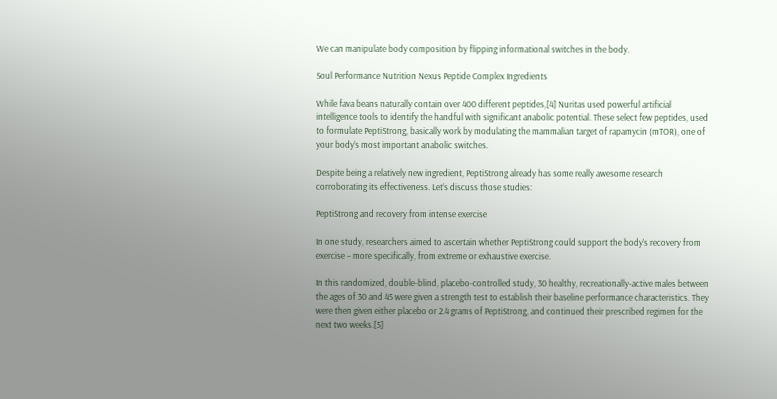We can manipulate body composition by flipping informational switches in the body.

Soul Performance Nutrition Nexus Peptide Complex Ingredients

While fava beans naturally contain over 400 different peptides,[4] Nuritas used powerful artificial intelligence tools to identify the handful with significant anabolic potential. These select few peptides, used to formulate PeptiStrong, basically work by modulating the mammalian target of rapamycin (mTOR), one of your body’s most important anabolic switches.

Despite being a relatively new ingredient, PeptiStrong already has some really awesome research corroborating its effectiveness. Let’s discuss those studies:

PeptiStrong and recovery from intense exercise

In one study, researchers aimed to ascertain whether PeptiStrong could support the body’s recovery from exercise – more specifically, from extreme or exhaustive exercise.

In this randomized, double-blind, placebo-controlled study, 30 healthy, recreationally-active males between the ages of 30 and 45 were given a strength test to establish their baseline performance characteristics. They were then given either placebo or 2.4 grams of PeptiStrong, and continued their prescribed regimen for the next two weeks.[5]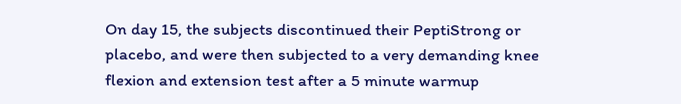On day 15, the subjects discontinued their PeptiStrong or placebo, and were then subjected to a very demanding knee flexion and extension test after a 5 minute warmup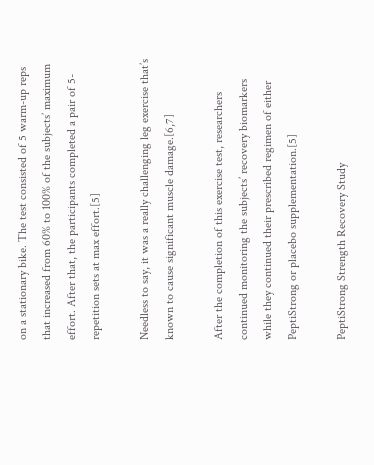on a stationary bike. The test consisted of 5 warm-up reps that increased from 60% to 100% of the subjects’ maximum effort. After that, the participants completed a pair of 5-repetition sets at max effort.[5]

Needless to say, it was a really challenging leg exercise that’s known to cause significant muscle damage.[6,7]

After the completion of this exercise test, researchers continued monitoring the subjects’ recovery biomarkers while they continued their prescribed regimen of either PeptiStrong or placebo supplementation.[5]

PeptiStrong Strength Recovery Study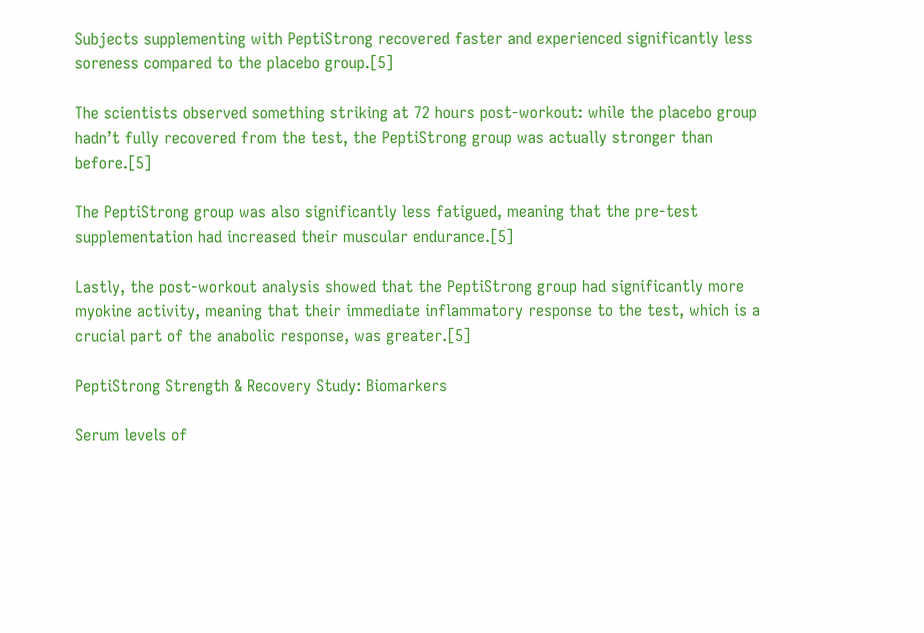Subjects supplementing with PeptiStrong recovered faster and experienced significantly less soreness compared to the placebo group.[5]

The scientists observed something striking at 72 hours post-workout: while the placebo group hadn’t fully recovered from the test, the PeptiStrong group was actually stronger than before.[5]

The PeptiStrong group was also significantly less fatigued, meaning that the pre-test supplementation had increased their muscular endurance.[5]

Lastly, the post-workout analysis showed that the PeptiStrong group had significantly more myokine activity, meaning that their immediate inflammatory response to the test, which is a crucial part of the anabolic response, was greater.[5]

PeptiStrong Strength & Recovery Study: Biomarkers

Serum levels of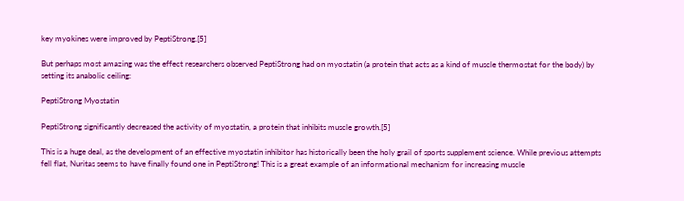key myokines were improved by PeptiStrong.[5]

But perhaps most amazing was the effect researchers observed PeptiStrong had on myostatin (a protein that acts as a kind of muscle thermostat for the body) by setting its anabolic ceiling:

PeptiStrong Myostatin

PeptiStrong significantly decreased the activity of myostatin, a protein that inhibits muscle growth.[5]

This is a huge deal, as the development of an effective myostatin inhibitor has historically been the holy grail of sports supplement science. While previous attempts fell flat, Nuritas seems to have finally found one in PeptiStrong! This is a great example of an informational mechanism for increasing muscle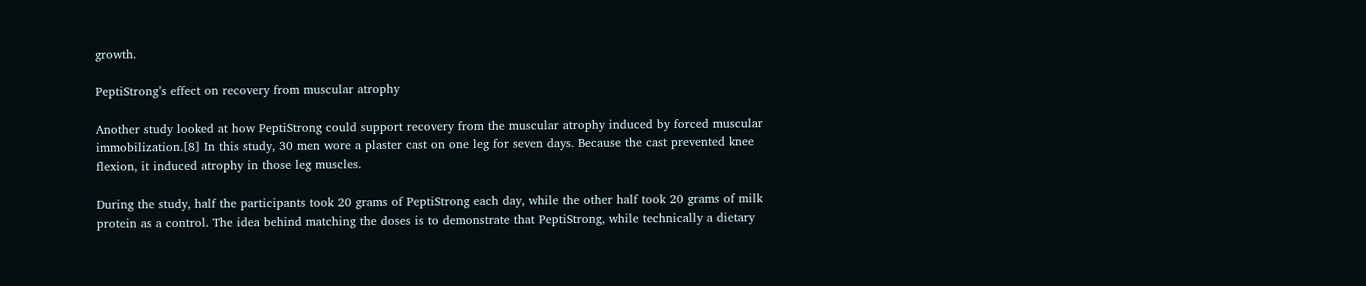growth.

PeptiStrong’s effect on recovery from muscular atrophy

Another study looked at how PeptiStrong could support recovery from the muscular atrophy induced by forced muscular immobilization.[8] In this study, 30 men wore a plaster cast on one leg for seven days. Because the cast prevented knee flexion, it induced atrophy in those leg muscles.

During the study, half the participants took 20 grams of PeptiStrong each day, while the other half took 20 grams of milk protein as a control. The idea behind matching the doses is to demonstrate that PeptiStrong, while technically a dietary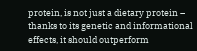protein, is not just a dietary protein – thanks to its genetic and informational effects, it should outperform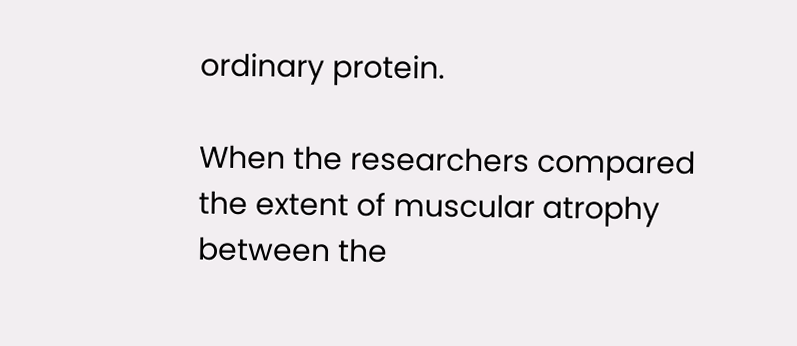ordinary protein.

When the researchers compared the extent of muscular atrophy between the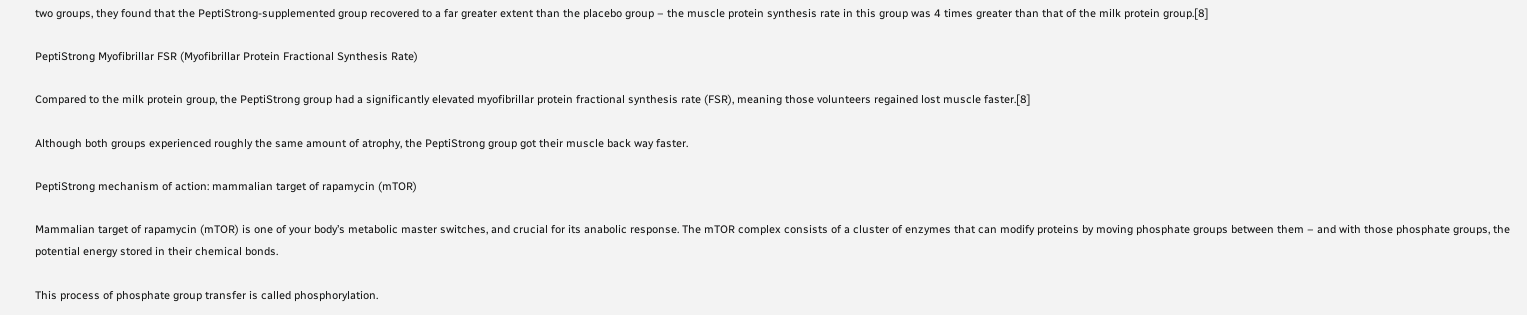two groups, they found that the PeptiStrong-supplemented group recovered to a far greater extent than the placebo group – the muscle protein synthesis rate in this group was 4 times greater than that of the milk protein group.[8]

PeptiStrong Myofibrillar FSR (Myofibrillar Protein Fractional Synthesis Rate)

Compared to the milk protein group, the PeptiStrong group had a significantly elevated myofibrillar protein fractional synthesis rate (FSR), meaning those volunteers regained lost muscle faster.[8]

Although both groups experienced roughly the same amount of atrophy, the PeptiStrong group got their muscle back way faster.

PeptiStrong mechanism of action: mammalian target of rapamycin (mTOR)

Mammalian target of rapamycin (mTOR) is one of your body’s metabolic master switches, and crucial for its anabolic response. The mTOR complex consists of a cluster of enzymes that can modify proteins by moving phosphate groups between them – and with those phosphate groups, the potential energy stored in their chemical bonds.

This process of phosphate group transfer is called phosphorylation.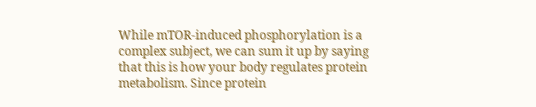While mTOR-induced phosphorylation is a complex subject, we can sum it up by saying that this is how your body regulates protein metabolism. Since protein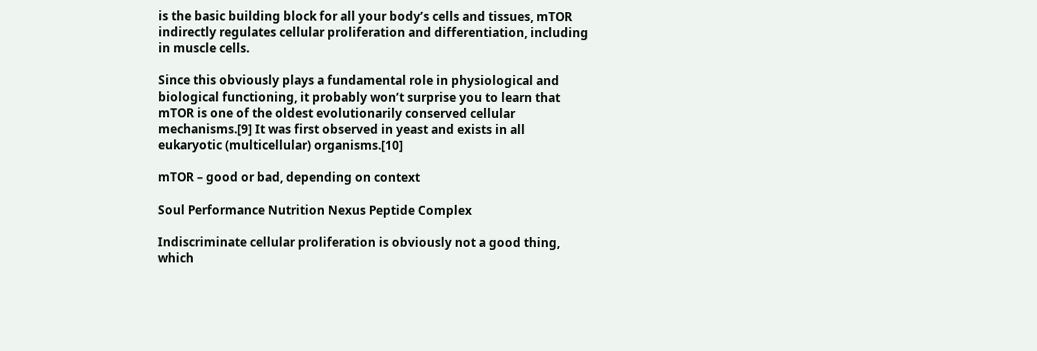is the basic building block for all your body’s cells and tissues, mTOR indirectly regulates cellular proliferation and differentiation, including in muscle cells.

Since this obviously plays a fundamental role in physiological and biological functioning, it probably won’t surprise you to learn that mTOR is one of the oldest evolutionarily conserved cellular mechanisms.[9] It was first observed in yeast and exists in all eukaryotic (multicellular) organisms.[10]

mTOR – good or bad, depending on context

Soul Performance Nutrition Nexus Peptide Complex

Indiscriminate cellular proliferation is obviously not a good thing, which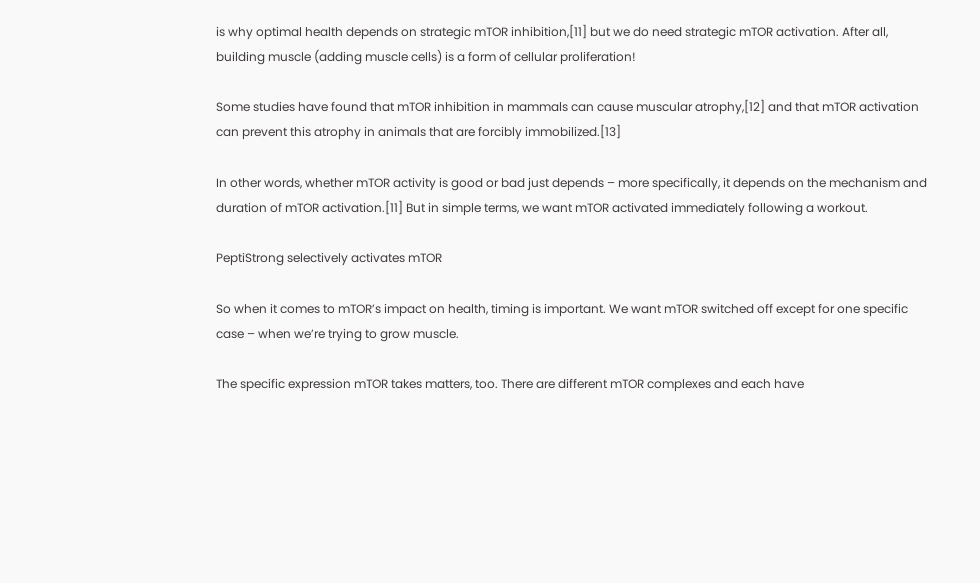is why optimal health depends on strategic mTOR inhibition,[11] but we do need strategic mTOR activation. After all, building muscle (adding muscle cells) is a form of cellular proliferation!

Some studies have found that mTOR inhibition in mammals can cause muscular atrophy,[12] and that mTOR activation can prevent this atrophy in animals that are forcibly immobilized.[13]

In other words, whether mTOR activity is good or bad just depends – more specifically, it depends on the mechanism and duration of mTOR activation.[11] But in simple terms, we want mTOR activated immediately following a workout.

PeptiStrong selectively activates mTOR

So when it comes to mTOR’s impact on health, timing is important. We want mTOR switched off except for one specific case – when we’re trying to grow muscle.

The specific expression mTOR takes matters, too. There are different mTOR complexes and each have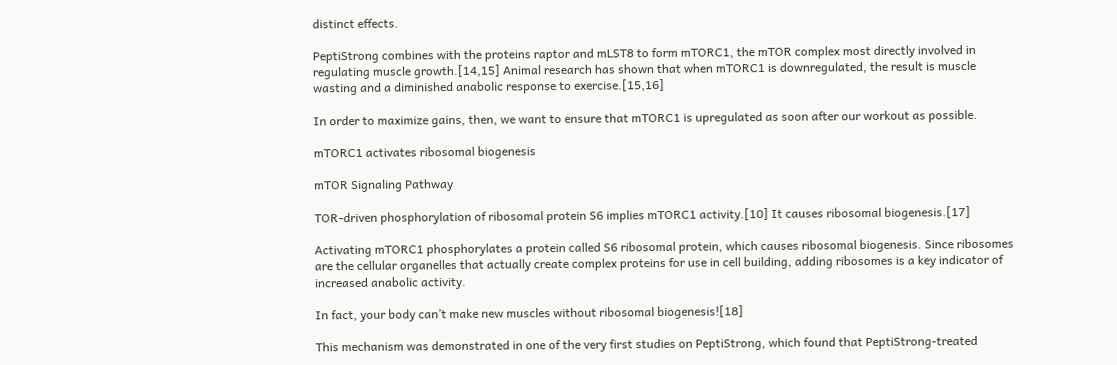distinct effects.

PeptiStrong combines with the proteins raptor and mLST8 to form mTORC1, the mTOR complex most directly involved in regulating muscle growth.[14,15] Animal research has shown that when mTORC1 is downregulated, the result is muscle wasting and a diminished anabolic response to exercise.[15,16]

In order to maximize gains, then, we want to ensure that mTORC1 is upregulated as soon after our workout as possible.

mTORC1 activates ribosomal biogenesis

mTOR Signaling Pathway

TOR-driven phosphorylation of ribosomal protein S6 implies mTORC1 activity.[10] It causes ribosomal biogenesis.[17]

Activating mTORC1 phosphorylates a protein called S6 ribosomal protein, which causes ribosomal biogenesis. Since ribosomes are the cellular organelles that actually create complex proteins for use in cell building, adding ribosomes is a key indicator of increased anabolic activity.

In fact, your body can’t make new muscles without ribosomal biogenesis![18]

This mechanism was demonstrated in one of the very first studies on PeptiStrong, which found that PeptiStrong-treated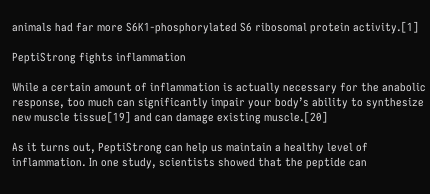animals had far more S6K1-phosphorylated S6 ribosomal protein activity.[1]

PeptiStrong fights inflammation

While a certain amount of inflammation is actually necessary for the anabolic response, too much can significantly impair your body’s ability to synthesize new muscle tissue[19] and can damage existing muscle.[20]

As it turns out, PeptiStrong can help us maintain a healthy level of inflammation. In one study, scientists showed that the peptide can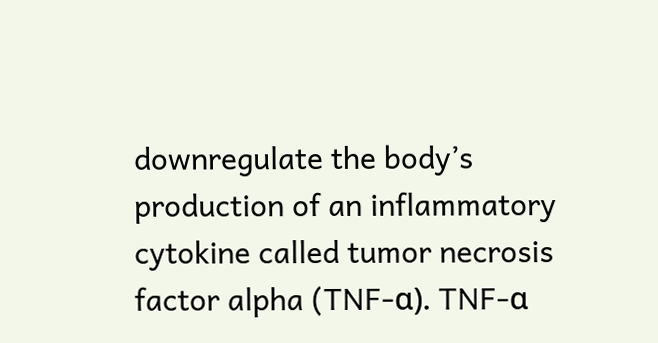downregulate the body’s production of an inflammatory cytokine called tumor necrosis factor alpha (TNF-α). TNF-α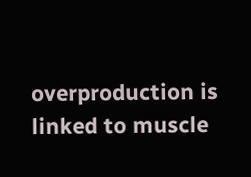overproduction is linked to muscle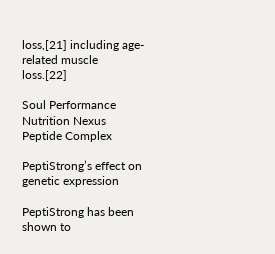loss,[21] including age-related muscle loss.[22]

Soul Performance Nutrition Nexus Peptide Complex

PeptiStrong’s effect on genetic expression

PeptiStrong has been shown to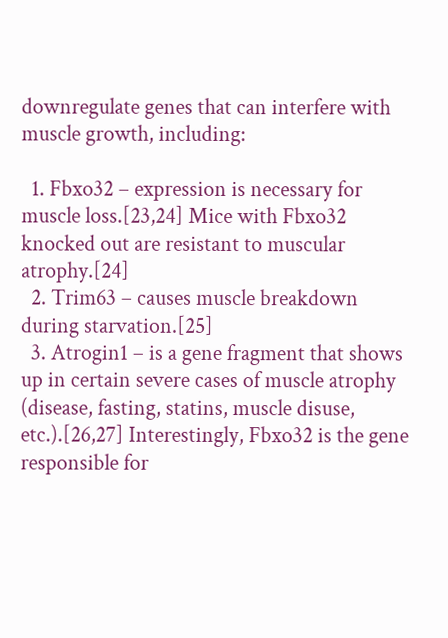downregulate genes that can interfere with muscle growth, including:

  1. Fbxo32 – expression is necessary for muscle loss.[23,24] Mice with Fbxo32 knocked out are resistant to muscular atrophy.[24]
  2. Trim63 – causes muscle breakdown during starvation.[25]
  3. Atrogin1 – is a gene fragment that shows up in certain severe cases of muscle atrophy (disease, fasting, statins, muscle disuse, etc.).[26,27] Interestingly, Fbxo32 is the gene responsible for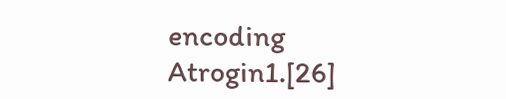encoding Atrogin1.[26]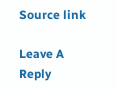Source link

Leave A Reply